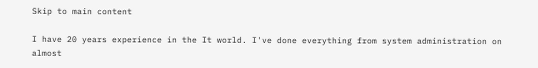Skip to main content

I have 20 years experience in the It world. I've done everything from system administration on almost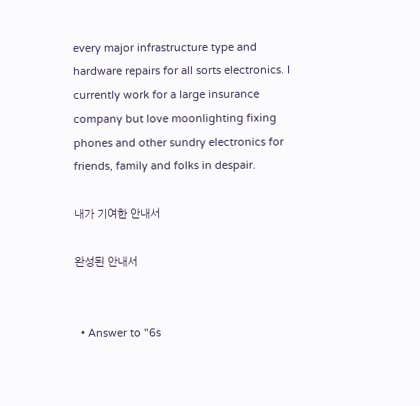every major infrastructure type and hardware repairs for all sorts electronics. I currently work for a large insurance company but love moonlighting fixing phones and other sundry electronics for friends, family and folks in despair.

내가 기여한 안내서

완성된 안내서


  • Answer to "6s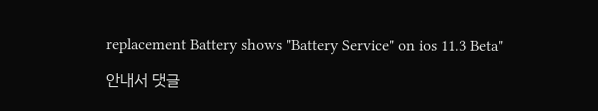replacement Battery shows "Battery Service" on ios 11.3 Beta"

안내서 댓글